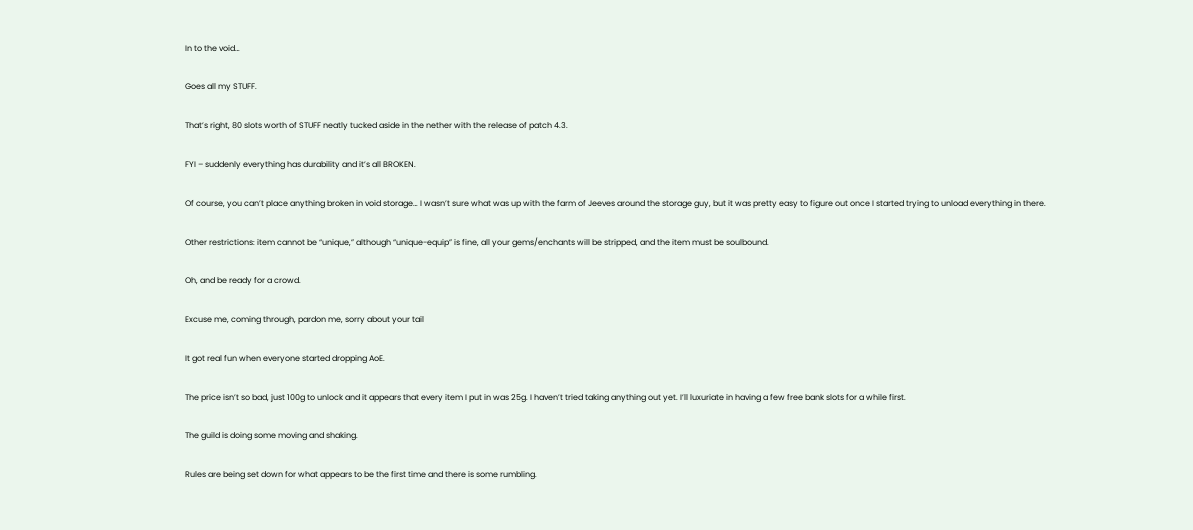In to the void…

Goes all my STUFF.

That’s right, 80 slots worth of STUFF neatly tucked aside in the nether with the release of patch 4.3.

FYI – suddenly everything has durability and it’s all BROKEN.

Of course, you can’t place anything broken in void storage… I wasn’t sure what was up with the farm of Jeeves around the storage guy, but it was pretty easy to figure out once I started trying to unload everything in there.

Other restrictions: item cannot be “unique,” although “unique-equip” is fine, all your gems/enchants will be stripped, and the item must be soulbound.

Oh, and be ready for a crowd.

Excuse me, coming through, pardon me, sorry about your tail

It got real fun when everyone started dropping AoE.

The price isn’t so bad, just 100g to unlock and it appears that every item I put in was 25g. I haven’t tried taking anything out yet. I’ll luxuriate in having a few free bank slots for a while first.

The guild is doing some moving and shaking.

Rules are being set down for what appears to be the first time and there is some rumbling.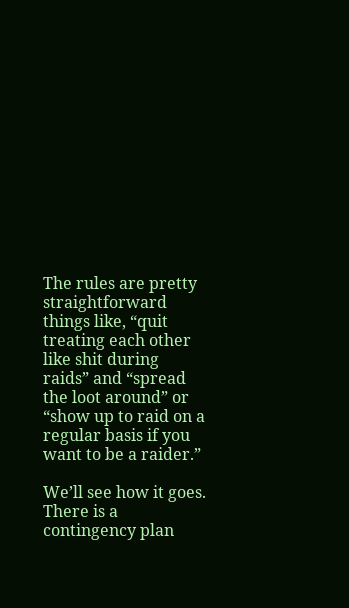The rules are pretty straightforward things like, “quit treating each other like shit during raids” and “spread the loot around” or “show up to raid on a regular basis if you want to be a raider.”

We’ll see how it goes. There is a contingency plan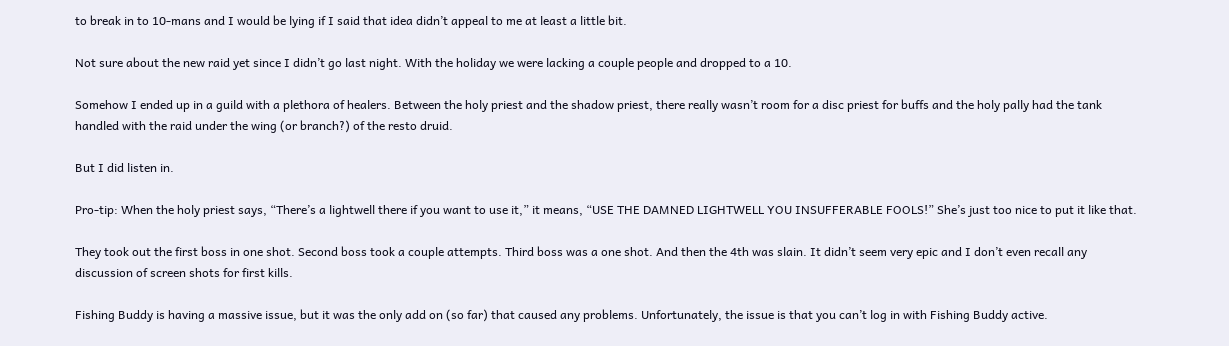to break in to 10-mans and I would be lying if I said that idea didn’t appeal to me at least a little bit.

Not sure about the new raid yet since I didn’t go last night. With the holiday we were lacking a couple people and dropped to a 10.

Somehow I ended up in a guild with a plethora of healers. Between the holy priest and the shadow priest, there really wasn’t room for a disc priest for buffs and the holy pally had the tank handled with the raid under the wing (or branch?) of the resto druid.

But I did listen in.

Pro-tip: When the holy priest says, “There’s a lightwell there if you want to use it,” it means, “USE THE DAMNED LIGHTWELL YOU INSUFFERABLE FOOLS!” She’s just too nice to put it like that.

They took out the first boss in one shot. Second boss took a couple attempts. Third boss was a one shot. And then the 4th was slain. It didn’t seem very epic and I don’t even recall any discussion of screen shots for first kills.

Fishing Buddy is having a massive issue, but it was the only add on (so far) that caused any problems. Unfortunately, the issue is that you can’t log in with Fishing Buddy active.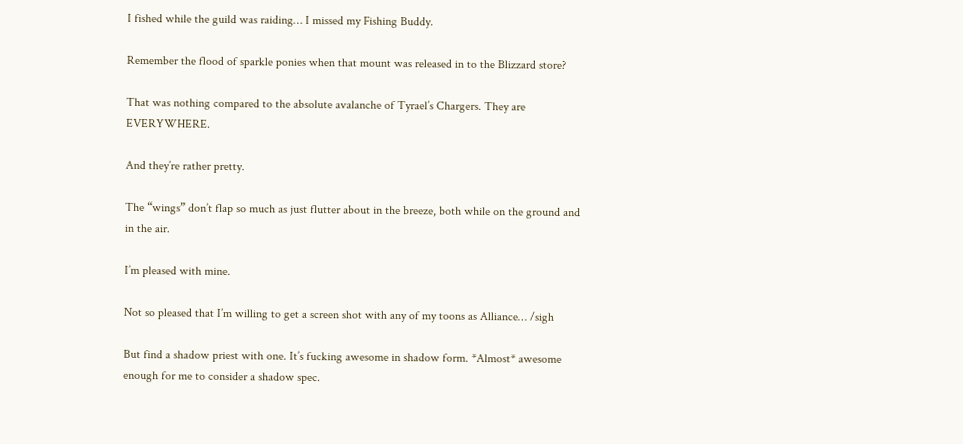I fished while the guild was raiding… I missed my Fishing Buddy.

Remember the flood of sparkle ponies when that mount was released in to the Blizzard store?

That was nothing compared to the absolute avalanche of Tyrael’s Chargers. They are EVERYWHERE.

And they’re rather pretty.

The “wings” don’t flap so much as just flutter about in the breeze, both while on the ground and in the air.

I’m pleased with mine.

Not so pleased that I’m willing to get a screen shot with any of my toons as Alliance… /sigh

But find a shadow priest with one. It’s fucking awesome in shadow form. *Almost* awesome enough for me to consider a shadow spec.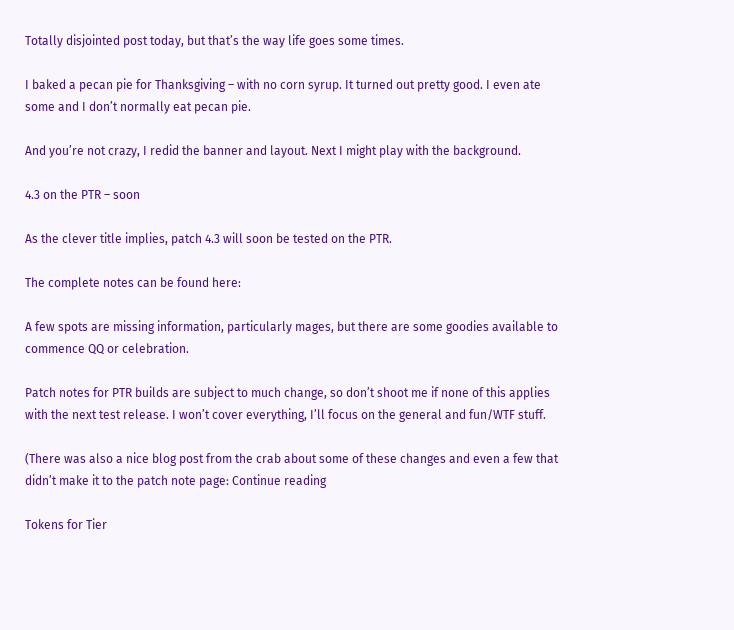Totally disjointed post today, but that’s the way life goes some times.

I baked a pecan pie for Thanksgiving – with no corn syrup. It turned out pretty good. I even ate some and I don’t normally eat pecan pie.

And you’re not crazy, I redid the banner and layout. Next I might play with the background.

4.3 on the PTR – soon

As the clever title implies, patch 4.3 will soon be tested on the PTR.

The complete notes can be found here:

A few spots are missing information, particularly mages, but there are some goodies available to commence QQ or celebration.

Patch notes for PTR builds are subject to much change, so don’t shoot me if none of this applies with the next test release. I won’t cover everything, I’ll focus on the general and fun/WTF stuff.

(There was also a nice blog post from the crab about some of these changes and even a few that didn’t make it to the patch note page: Continue reading

Tokens for Tier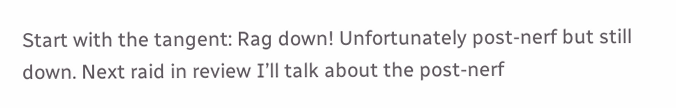Start with the tangent: Rag down! Unfortunately post-nerf but still down. Next raid in review I’ll talk about the post-nerf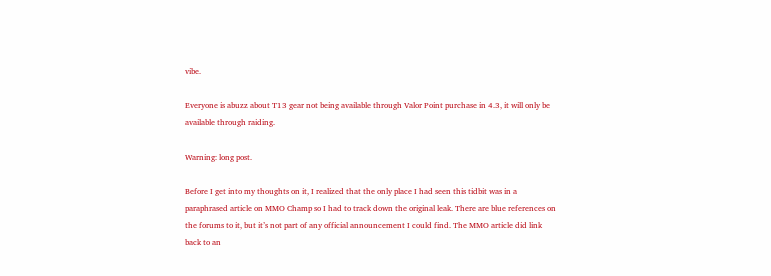vibe.

Everyone is abuzz about T13 gear not being available through Valor Point purchase in 4.3, it will only be available through raiding.

Warning: long post.

Before I get into my thoughts on it, I realized that the only place I had seen this tidbit was in a paraphrased article on MMO Champ so I had to track down the original leak. There are blue references on the forums to it, but it’s not part of any official announcement I could find. The MMO article did link back to an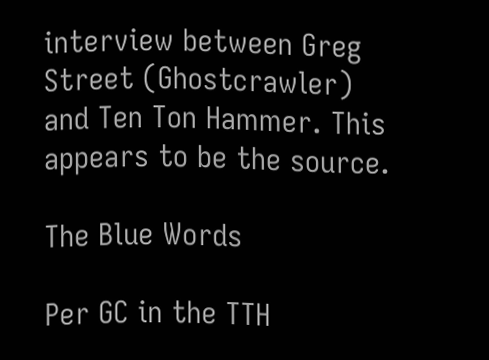interview between Greg Street (Ghostcrawler) and Ten Ton Hammer. This appears to be the source.

The Blue Words

Per GC in the TTH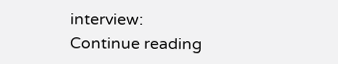interview: Continue reading